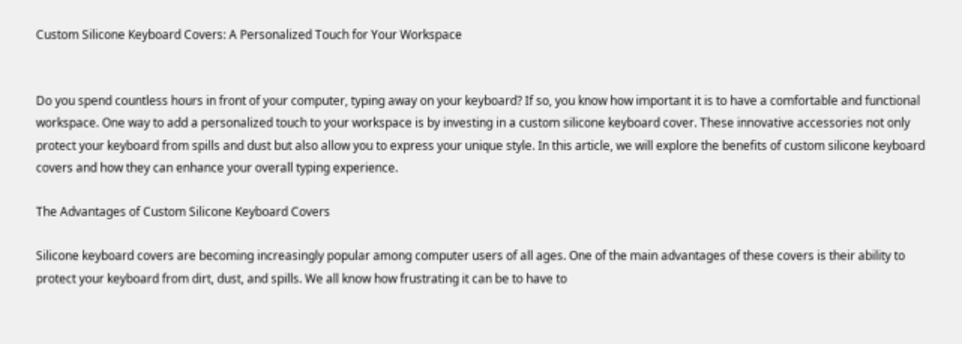Custom Silicone Keyboard Covers: A Personalized Touch for Your Workspace


Do you spend countless hours in front of your computer, typing away on your keyboard? If so, you know how important it is to have a comfortable and functional workspace. One way to add a personalized touch to your workspace is by investing in a custom silicone keyboard cover. These innovative accessories not only protect your keyboard from spills and dust but also allow you to express your unique style. In this article, we will explore the benefits of custom silicone keyboard covers and how they can enhance your overall typing experience.

The Advantages of Custom Silicone Keyboard Covers

Silicone keyboard covers are becoming increasingly popular among computer users of all ages. One of the main advantages of these covers is their ability to protect your keyboard from dirt, dust, and spills. We all know how frustrating it can be to have to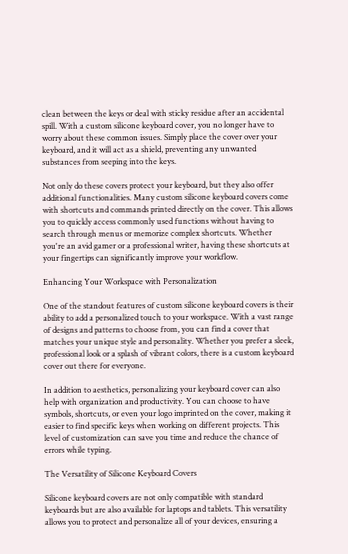clean between the keys or deal with sticky residue after an accidental spill. With a custom silicone keyboard cover, you no longer have to worry about these common issues. Simply place the cover over your keyboard, and it will act as a shield, preventing any unwanted substances from seeping into the keys.

Not only do these covers protect your keyboard, but they also offer additional functionalities. Many custom silicone keyboard covers come with shortcuts and commands printed directly on the cover. This allows you to quickly access commonly used functions without having to search through menus or memorize complex shortcuts. Whether you're an avid gamer or a professional writer, having these shortcuts at your fingertips can significantly improve your workflow.

Enhancing Your Workspace with Personalization

One of the standout features of custom silicone keyboard covers is their ability to add a personalized touch to your workspace. With a vast range of designs and patterns to choose from, you can find a cover that matches your unique style and personality. Whether you prefer a sleek, professional look or a splash of vibrant colors, there is a custom keyboard cover out there for everyone.

In addition to aesthetics, personalizing your keyboard cover can also help with organization and productivity. You can choose to have symbols, shortcuts, or even your logo imprinted on the cover, making it easier to find specific keys when working on different projects. This level of customization can save you time and reduce the chance of errors while typing.

The Versatility of Silicone Keyboard Covers

Silicone keyboard covers are not only compatible with standard keyboards but are also available for laptops and tablets. This versatility allows you to protect and personalize all of your devices, ensuring a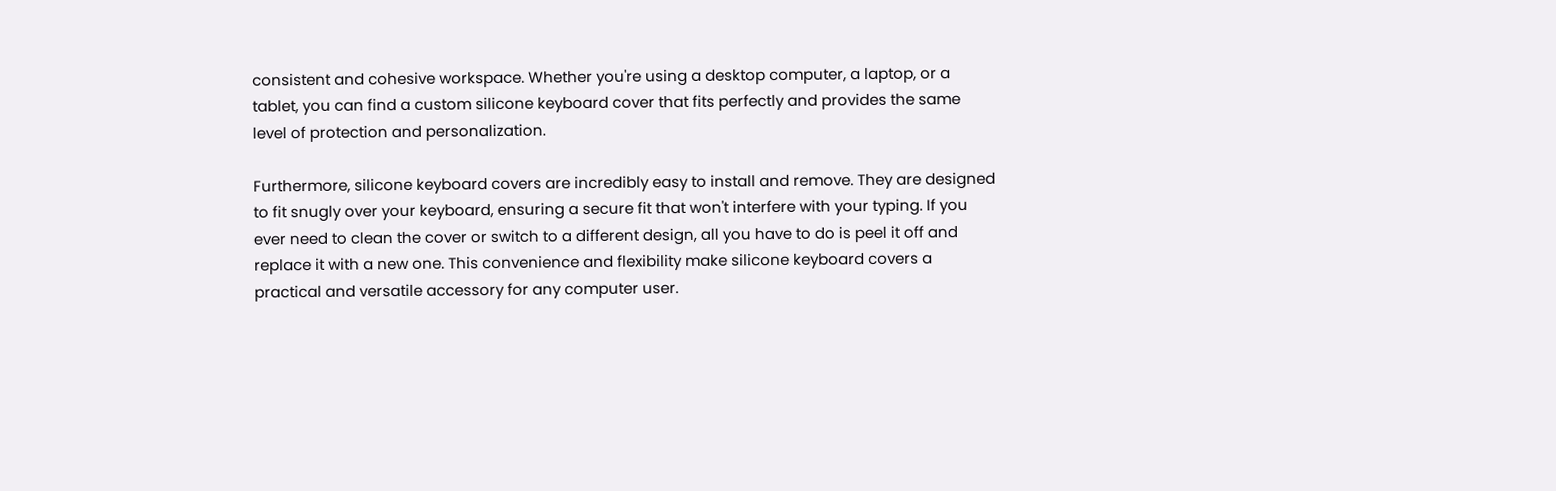consistent and cohesive workspace. Whether you're using a desktop computer, a laptop, or a tablet, you can find a custom silicone keyboard cover that fits perfectly and provides the same level of protection and personalization.

Furthermore, silicone keyboard covers are incredibly easy to install and remove. They are designed to fit snugly over your keyboard, ensuring a secure fit that won't interfere with your typing. If you ever need to clean the cover or switch to a different design, all you have to do is peel it off and replace it with a new one. This convenience and flexibility make silicone keyboard covers a practical and versatile accessory for any computer user.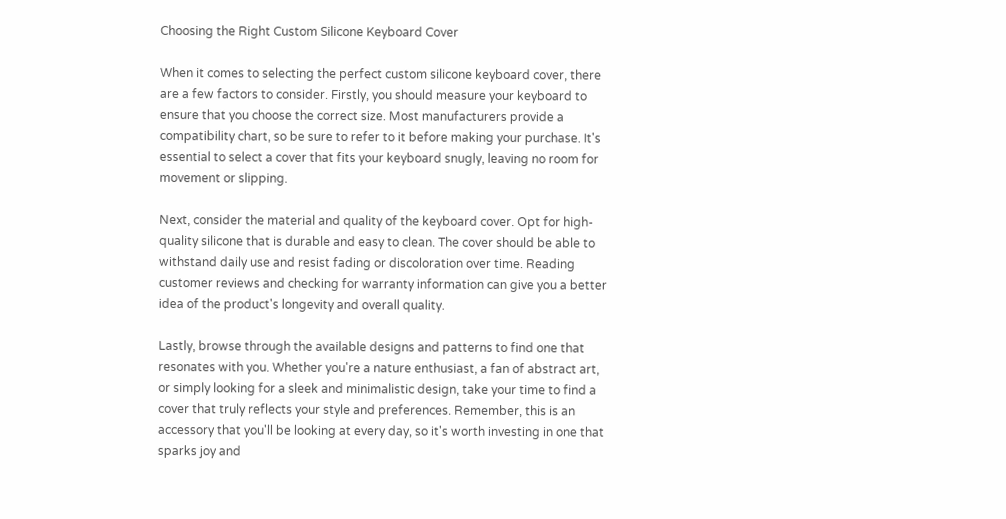Choosing the Right Custom Silicone Keyboard Cover

When it comes to selecting the perfect custom silicone keyboard cover, there are a few factors to consider. Firstly, you should measure your keyboard to ensure that you choose the correct size. Most manufacturers provide a compatibility chart, so be sure to refer to it before making your purchase. It's essential to select a cover that fits your keyboard snugly, leaving no room for movement or slipping.

Next, consider the material and quality of the keyboard cover. Opt for high-quality silicone that is durable and easy to clean. The cover should be able to withstand daily use and resist fading or discoloration over time. Reading customer reviews and checking for warranty information can give you a better idea of the product's longevity and overall quality.

Lastly, browse through the available designs and patterns to find one that resonates with you. Whether you're a nature enthusiast, a fan of abstract art, or simply looking for a sleek and minimalistic design, take your time to find a cover that truly reflects your style and preferences. Remember, this is an accessory that you'll be looking at every day, so it's worth investing in one that sparks joy and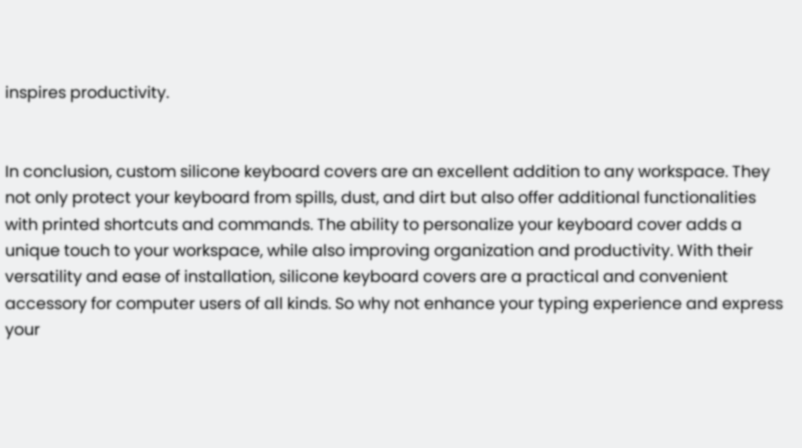inspires productivity.


In conclusion, custom silicone keyboard covers are an excellent addition to any workspace. They not only protect your keyboard from spills, dust, and dirt but also offer additional functionalities with printed shortcuts and commands. The ability to personalize your keyboard cover adds a unique touch to your workspace, while also improving organization and productivity. With their versatility and ease of installation, silicone keyboard covers are a practical and convenient accessory for computer users of all kinds. So why not enhance your typing experience and express your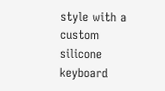style with a custom silicone keyboard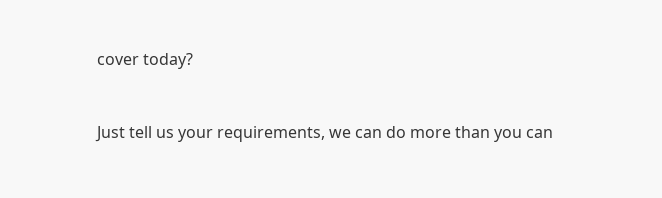cover today?


Just tell us your requirements, we can do more than you can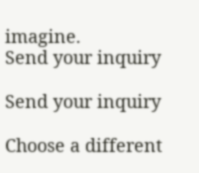imagine.
Send your inquiry

Send your inquiry

Choose a different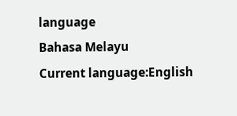language
Bahasa Melayu
Current language:English